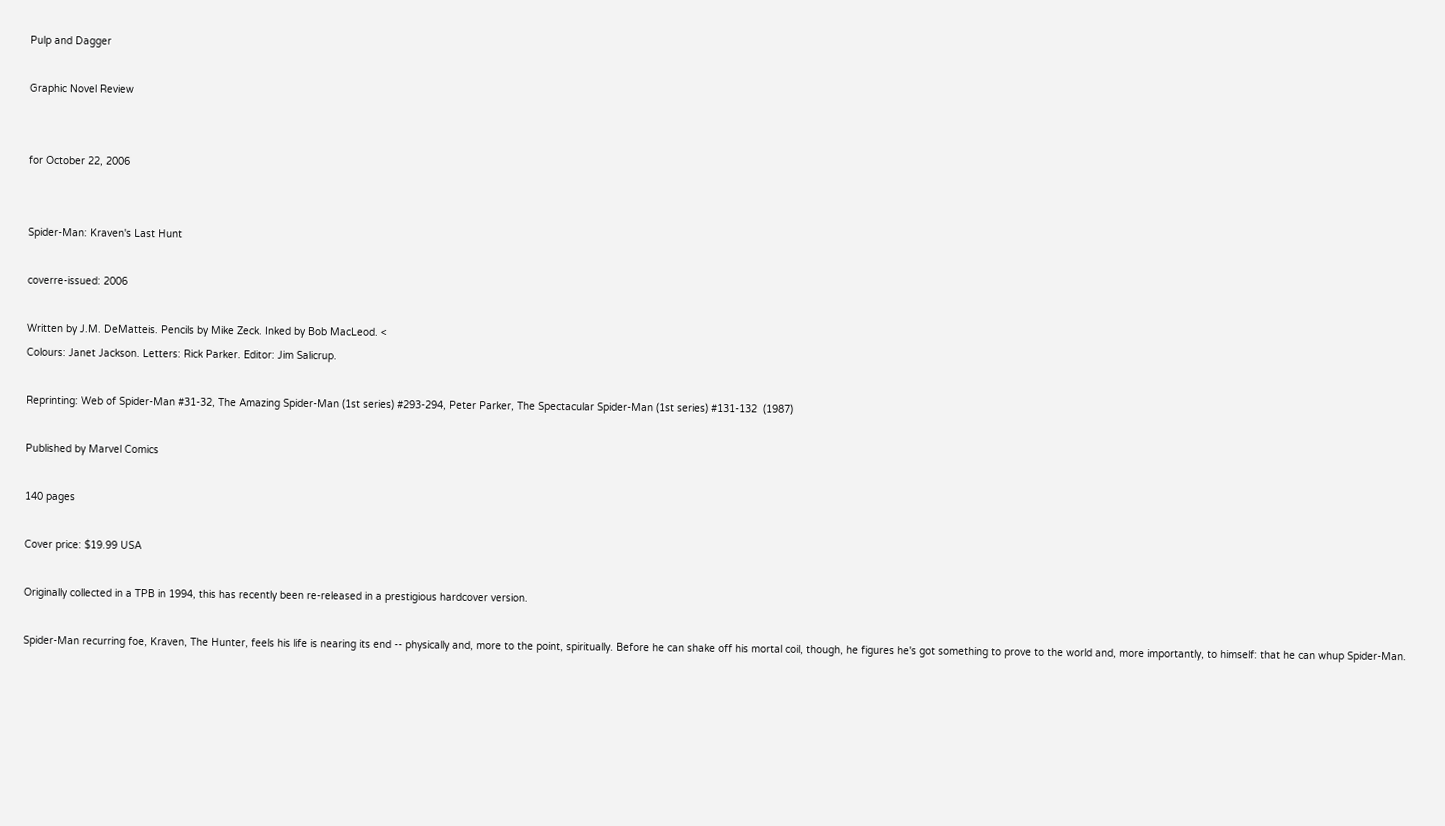Pulp and Dagger

Graphic Novel Review


for October 22, 2006


Spider-Man: Kraven's Last Hunt

coverre-issued: 2006

Written by J.M. DeMatteis. Pencils by Mike Zeck. Inked by Bob MacLeod. <
Colours: Janet Jackson. Letters: Rick Parker. Editor: Jim Salicrup.

Reprinting: Web of Spider-Man #31-32, The Amazing Spider-Man (1st series) #293-294, Peter Parker, The Spectacular Spider-Man (1st series) #131-132  (1987)

Published by Marvel Comics

140 pages

Cover price: $19.99 USA

Originally collected in a TPB in 1994, this has recently been re-released in a prestigious hardcover version.

Spider-Man recurring foe, Kraven, The Hunter, feels his life is nearing its end -- physically and, more to the point, spiritually. Before he can shake off his mortal coil, though, he figures he's got something to prove to the world and, more importantly, to himself: that he can whup Spider-Man.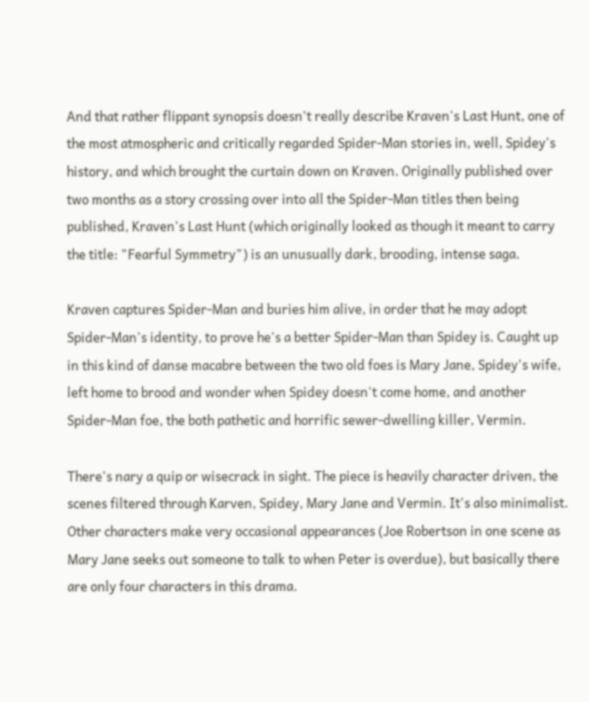And that rather flippant synopsis doesn't really describe Kraven's Last Hunt, one of the most atmospheric and critically regarded Spider-Man stories in, well, Spidey's history, and which brought the curtain down on Kraven. Originally published over two months as a story crossing over into all the Spider-Man titles then being published, Kraven's Last Hunt (which originally looked as though it meant to carry the title: "Fearful Symmetry") is an unusually dark, brooding, intense saga.

Kraven captures Spider-Man and buries him alive, in order that he may adopt Spider-Man's identity, to prove he's a better Spider-Man than Spidey is. Caught up in this kind of danse macabre between the two old foes is Mary Jane, Spidey's wife, left home to brood and wonder when Spidey doesn't come home, and another Spider-Man foe, the both pathetic and horrific sewer-dwelling killer, Vermin.

There's nary a quip or wisecrack in sight. The piece is heavily character driven, the scenes filtered through Karven, Spidey, Mary Jane and Vermin. It's also minimalist. Other characters make very occasional appearances (Joe Robertson in one scene as Mary Jane seeks out someone to talk to when Peter is overdue), but basically there are only four characters in this drama.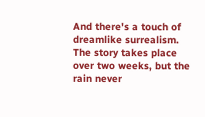And there's a touch of dreamlike surrealism. The story takes place over two weeks, but the rain never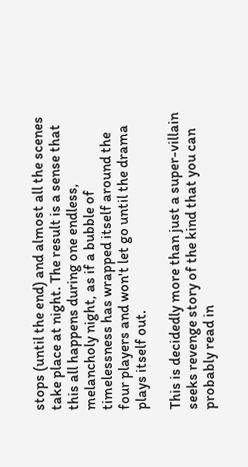stops (until the end) and almost all the scenes take place at night. The result is a sense that this all happens during one endless, melancholy night, as if a bubble of timelessness has wrapped itself around the four players and won't let go until the drama plays itself out.

This is decidedly more than just a super-villain seeks revenge story of the kind that you can probably read in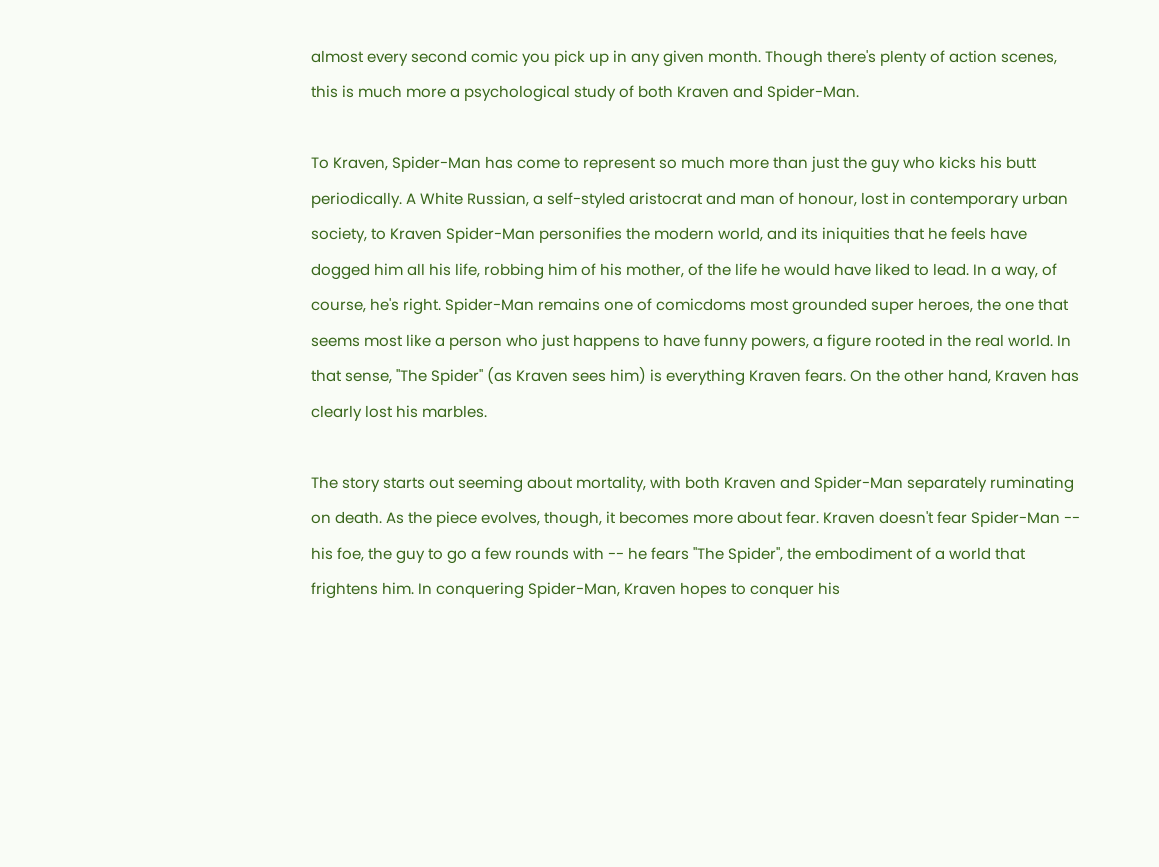almost every second comic you pick up in any given month. Though there's plenty of action scenes, this is much more a psychological study of both Kraven and Spider-Man.

To Kraven, Spider-Man has come to represent so much more than just the guy who kicks his butt periodically. A White Russian, a self-styled aristocrat and man of honour, lost in contemporary urban society, to Kraven Spider-Man personifies the modern world, and its iniquities that he feels have dogged him all his life, robbing him of his mother, of the life he would have liked to lead. In a way, of course, he's right. Spider-Man remains one of comicdoms most grounded super heroes, the one that seems most like a person who just happens to have funny powers, a figure rooted in the real world. In that sense, "The Spider" (as Kraven sees him) is everything Kraven fears. On the other hand, Kraven has clearly lost his marbles.

The story starts out seeming about mortality, with both Kraven and Spider-Man separately ruminating on death. As the piece evolves, though, it becomes more about fear. Kraven doesn't fear Spider-Man -- his foe, the guy to go a few rounds with -- he fears "The Spider", the embodiment of a world that frightens him. In conquering Spider-Man, Kraven hopes to conquer his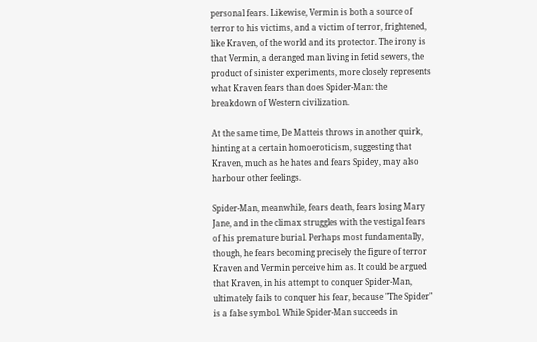personal fears. Likewise, Vermin is both a source of terror to his victims, and a victim of terror, frightened, like Kraven, of the world and its protector. The irony is that Vermin, a deranged man living in fetid sewers, the product of sinister experiments, more closely represents what Kraven fears than does Spider-Man: the breakdown of Western civilization.

At the same time, De Matteis throws in another quirk, hinting at a certain homoeroticism, suggesting that Kraven, much as he hates and fears Spidey, may also harbour other feelings.

Spider-Man, meanwhile, fears death, fears losing Mary Jane, and in the climax struggles with the vestigal fears of his premature burial. Perhaps most fundamentally, though, he fears becoming precisely the figure of terror Kraven and Vermin perceive him as. It could be argued that Kraven, in his attempt to conquer Spider-Man, ultimately fails to conquer his fear, because "The Spider" is a false symbol. While Spider-Man succeeds in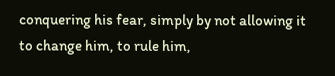conquering his fear, simply by not allowing it to change him, to rule him,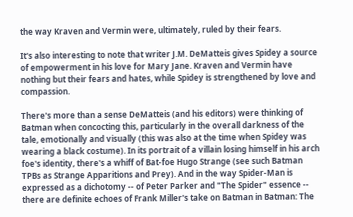the way Kraven and Vermin were, ultimately, ruled by their fears.

It's also interesting to note that writer J.M. DeMatteis gives Spidey a source of empowerment in his love for Mary Jane. Kraven and Vermin have nothing but their fears and hates, while Spidey is strengthened by love and compassion.

There's more than a sense DeMatteis (and his editors) were thinking of Batman when concocting this, particularly in the overall darkness of the tale, emotionally and visually (this was also at the time when Spidey was wearing a black costume). In its portrait of a villain losing himself in his arch foe's identity, there's a whiff of Bat-foe Hugo Strange (see such Batman TPBs as Strange Apparitions and Prey). And in the way Spider-Man is expressed as a dichotomy -- of Peter Parker and "The Spider" essence -- there are definite echoes of Frank Miller's take on Batman in Batman: The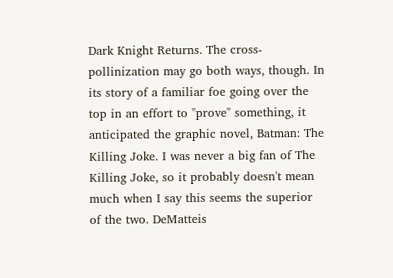Dark Knight Returns. The cross-pollinization may go both ways, though. In its story of a familiar foe going over the top in an effort to "prove" something, it anticipated the graphic novel, Batman: The Killing Joke. I was never a big fan of The Killing Joke, so it probably doesn't mean much when I say this seems the superior of the two. DeMatteis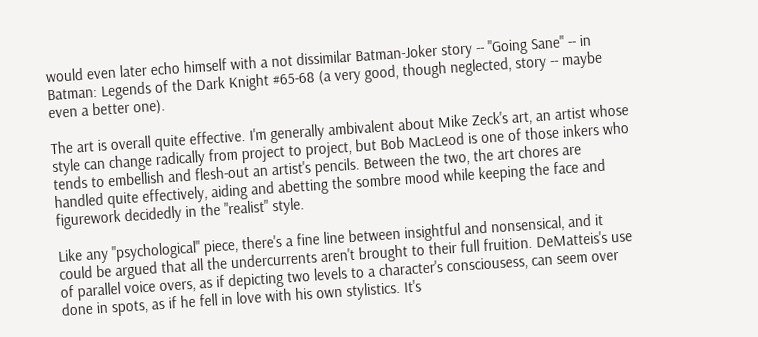would even later echo himself with a not dissimilar Batman-Joker story -- "Going Sane" -- in Batman: Legends of the Dark Knight #65-68 (a very good, though neglected, story -- maybe even a better one).

The art is overall quite effective. I'm generally ambivalent about Mike Zeck's art, an artist whose style can change radically from project to project, but Bob MacLeod is one of those inkers who tends to embellish and flesh-out an artist's pencils. Between the two, the art chores are handled quite effectively, aiding and abetting the sombre mood while keeping the face and figurework decidedly in the "realist" style.

Like any "psychological" piece, there's a fine line between insightful and nonsensical, and it could be argued that all the undercurrents aren't brought to their full fruition. DeMatteis's use of parallel voice overs, as if depicting two levels to a character's consciousess, can seem over done in spots, as if he fell in love with his own stylistics. It's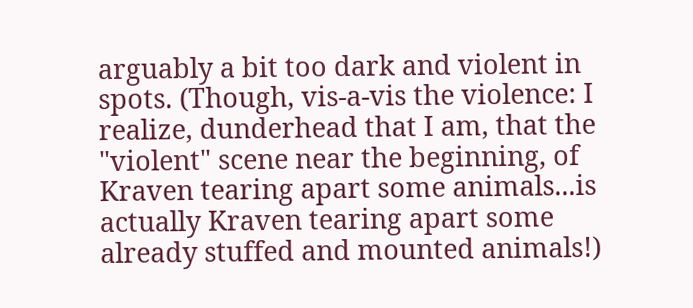arguably a bit too dark and violent in spots. (Though, vis-a-vis the violence: I realize, dunderhead that I am, that the "violent" scene near the beginning, of Kraven tearing apart some animals...is actually Kraven tearing apart some already stuffed and mounted animals!)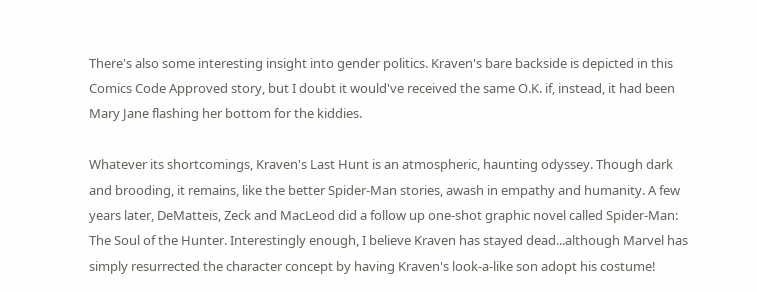There's also some interesting insight into gender politics. Kraven's bare backside is depicted in this Comics Code Approved story, but I doubt it would've received the same O.K. if, instead, it had been Mary Jane flashing her bottom for the kiddies.

Whatever its shortcomings, Kraven's Last Hunt is an atmospheric, haunting odyssey. Though dark and brooding, it remains, like the better Spider-Man stories, awash in empathy and humanity. A few years later, DeMatteis, Zeck and MacLeod did a follow up one-shot graphic novel called Spider-Man: The Soul of the Hunter. Interestingly enough, I believe Kraven has stayed dead...although Marvel has simply resurrected the character concept by having Kraven's look-a-like son adopt his costume!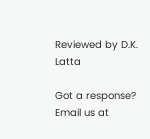Reviewed by D.K. Latta

Got a response?  Email us at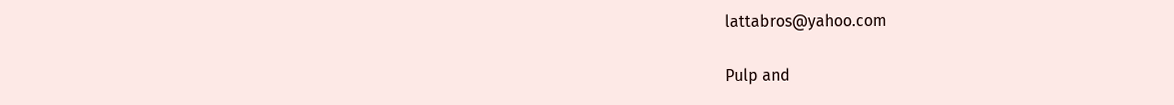lattabros@yahoo.com

Pulp and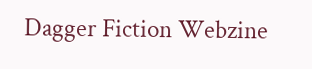Dagger Fiction Webzine